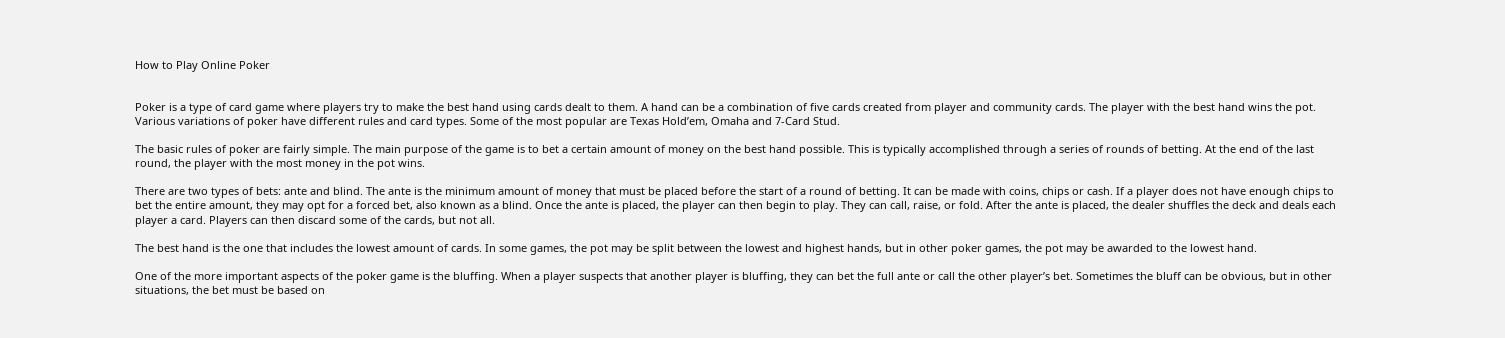How to Play Online Poker


Poker is a type of card game where players try to make the best hand using cards dealt to them. A hand can be a combination of five cards created from player and community cards. The player with the best hand wins the pot. Various variations of poker have different rules and card types. Some of the most popular are Texas Hold’em, Omaha and 7-Card Stud.

The basic rules of poker are fairly simple. The main purpose of the game is to bet a certain amount of money on the best hand possible. This is typically accomplished through a series of rounds of betting. At the end of the last round, the player with the most money in the pot wins.

There are two types of bets: ante and blind. The ante is the minimum amount of money that must be placed before the start of a round of betting. It can be made with coins, chips or cash. If a player does not have enough chips to bet the entire amount, they may opt for a forced bet, also known as a blind. Once the ante is placed, the player can then begin to play. They can call, raise, or fold. After the ante is placed, the dealer shuffles the deck and deals each player a card. Players can then discard some of the cards, but not all.

The best hand is the one that includes the lowest amount of cards. In some games, the pot may be split between the lowest and highest hands, but in other poker games, the pot may be awarded to the lowest hand.

One of the more important aspects of the poker game is the bluffing. When a player suspects that another player is bluffing, they can bet the full ante or call the other player’s bet. Sometimes the bluff can be obvious, but in other situations, the bet must be based on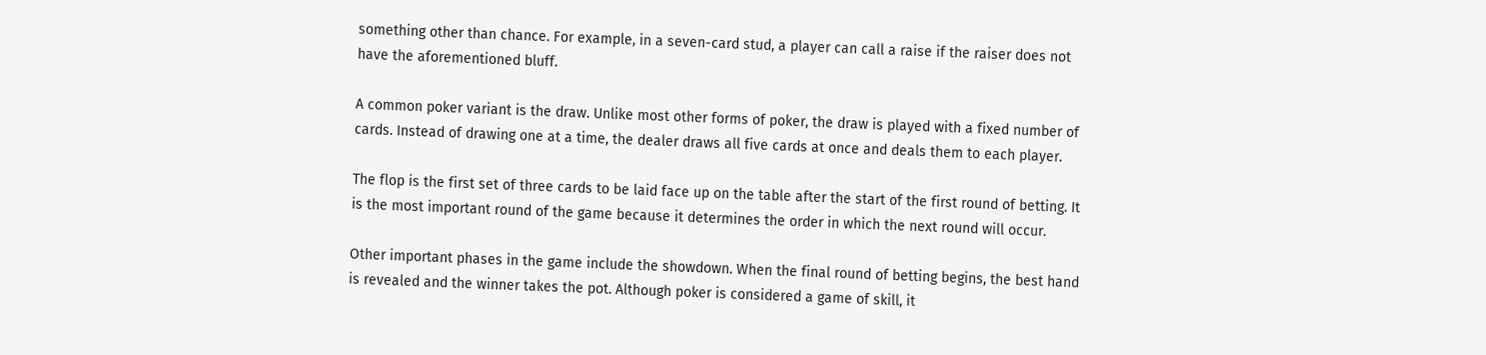something other than chance. For example, in a seven-card stud, a player can call a raise if the raiser does not have the aforementioned bluff.

A common poker variant is the draw. Unlike most other forms of poker, the draw is played with a fixed number of cards. Instead of drawing one at a time, the dealer draws all five cards at once and deals them to each player.

The flop is the first set of three cards to be laid face up on the table after the start of the first round of betting. It is the most important round of the game because it determines the order in which the next round will occur.

Other important phases in the game include the showdown. When the final round of betting begins, the best hand is revealed and the winner takes the pot. Although poker is considered a game of skill, it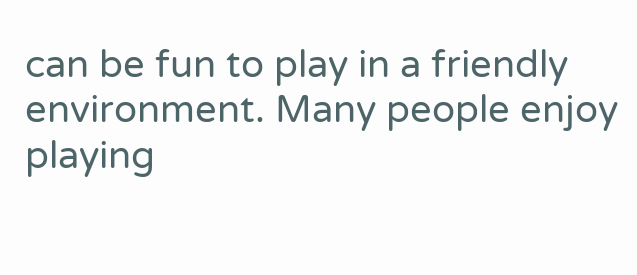can be fun to play in a friendly environment. Many people enjoy playing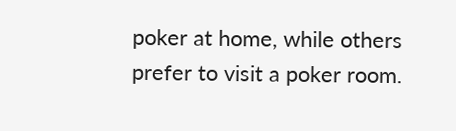poker at home, while others prefer to visit a poker room.